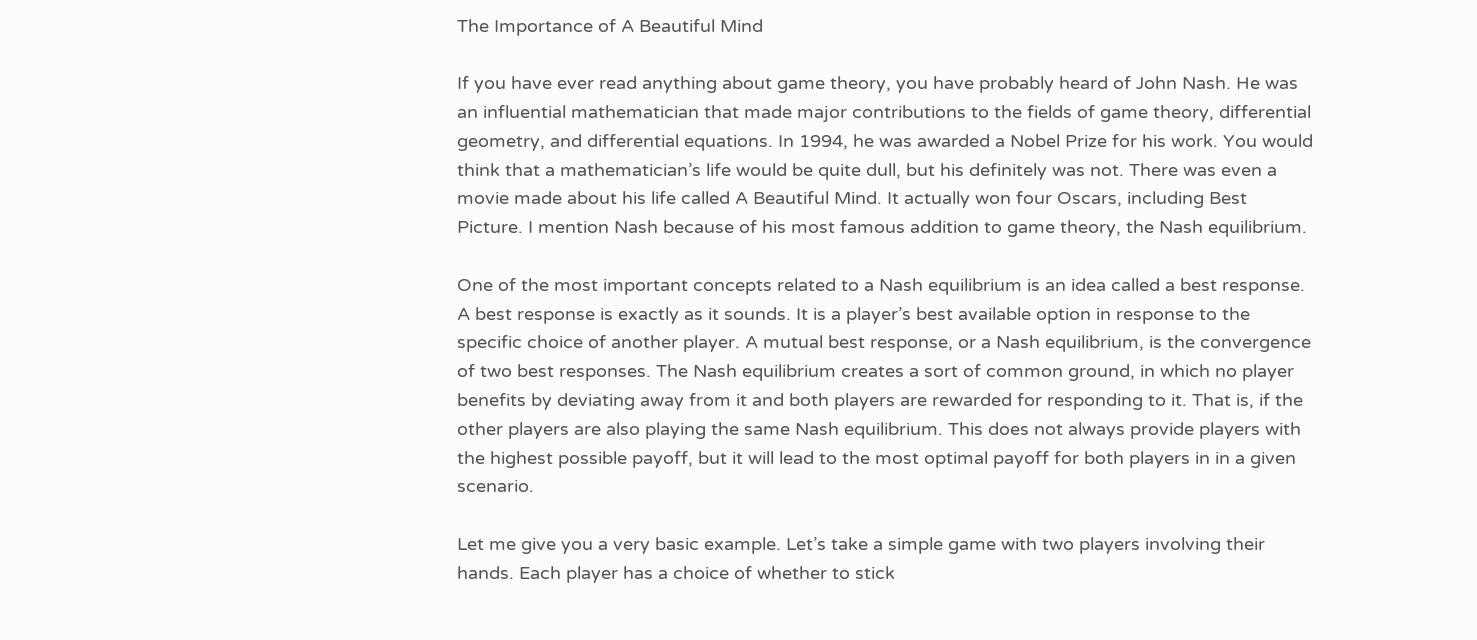The Importance of A Beautiful Mind

If you have ever read anything about game theory, you have probably heard of John Nash. He was an influential mathematician that made major contributions to the fields of game theory, differential geometry, and differential equations. In 1994, he was awarded a Nobel Prize for his work. You would think that a mathematician’s life would be quite dull, but his definitely was not. There was even a movie made about his life called A Beautiful Mind. It actually won four Oscars, including Best Picture. I mention Nash because of his most famous addition to game theory, the Nash equilibrium.

One of the most important concepts related to a Nash equilibrium is an idea called a best response. A best response is exactly as it sounds. It is a player’s best available option in response to the specific choice of another player. A mutual best response, or a Nash equilibrium, is the convergence of two best responses. The Nash equilibrium creates a sort of common ground, in which no player benefits by deviating away from it and both players are rewarded for responding to it. That is, if the other players are also playing the same Nash equilibrium. This does not always provide players with the highest possible payoff, but it will lead to the most optimal payoff for both players in in a given scenario.

Let me give you a very basic example. Let’s take a simple game with two players involving their hands. Each player has a choice of whether to stick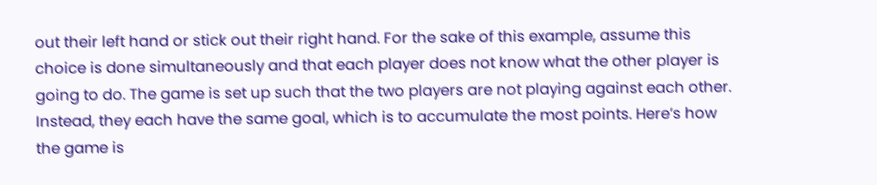out their left hand or stick out their right hand. For the sake of this example, assume this choice is done simultaneously and that each player does not know what the other player is going to do. The game is set up such that the two players are not playing against each other. Instead, they each have the same goal, which is to accumulate the most points. Here’s how the game is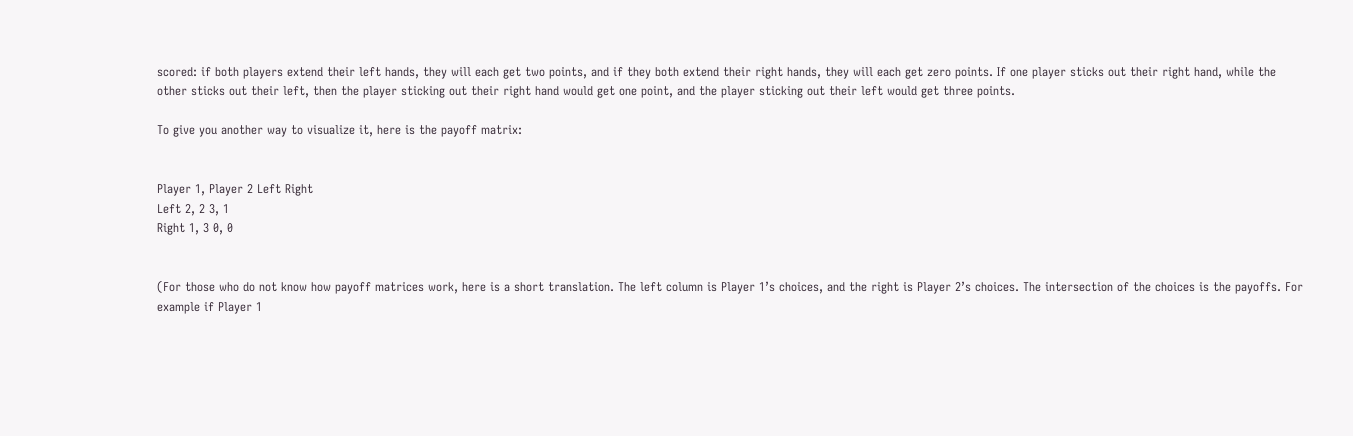scored: if both players extend their left hands, they will each get two points, and if they both extend their right hands, they will each get zero points. If one player sticks out their right hand, while the other sticks out their left, then the player sticking out their right hand would get one point, and the player sticking out their left would get three points.

To give you another way to visualize it, here is the payoff matrix:


Player 1, Player 2 Left Right
Left 2, 2 3, 1
Right 1, 3 0, 0


(For those who do not know how payoff matrices work, here is a short translation. The left column is Player 1’s choices, and the right is Player 2’s choices. The intersection of the choices is the payoffs. For example if Player 1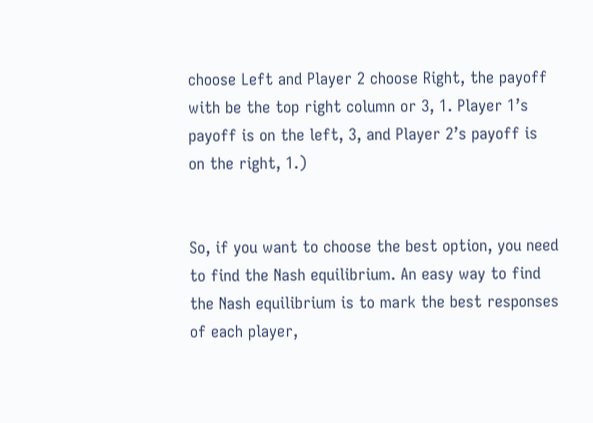choose Left and Player 2 choose Right, the payoff with be the top right column or 3, 1. Player 1’s payoff is on the left, 3, and Player 2’s payoff is on the right, 1.)


So, if you want to choose the best option, you need to find the Nash equilibrium. An easy way to find the Nash equilibrium is to mark the best responses of each player,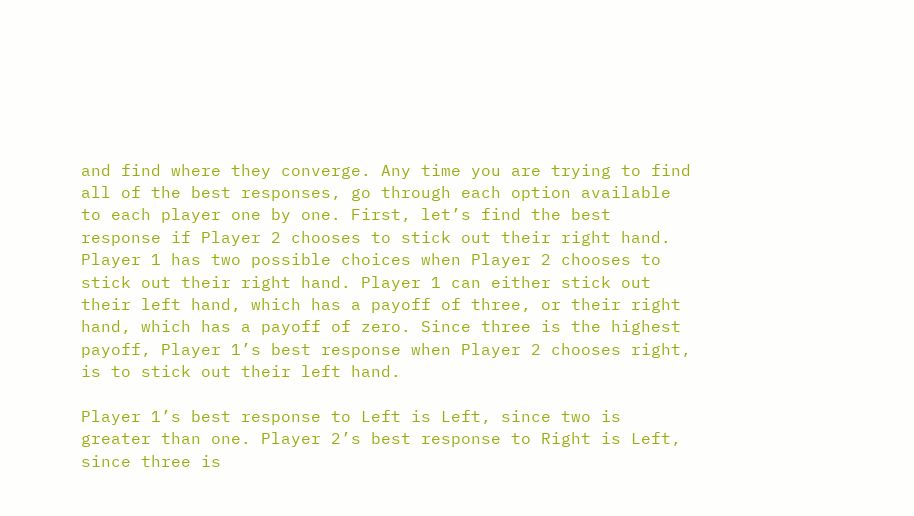and find where they converge. Any time you are trying to find all of the best responses, go through each option available to each player one by one. First, let’s find the best response if Player 2 chooses to stick out their right hand. Player 1 has two possible choices when Player 2 chooses to stick out their right hand. Player 1 can either stick out their left hand, which has a payoff of three, or their right hand, which has a payoff of zero. Since three is the highest payoff, Player 1’s best response when Player 2 chooses right, is to stick out their left hand.

Player 1’s best response to Left is Left, since two is greater than one. Player 2’s best response to Right is Left, since three is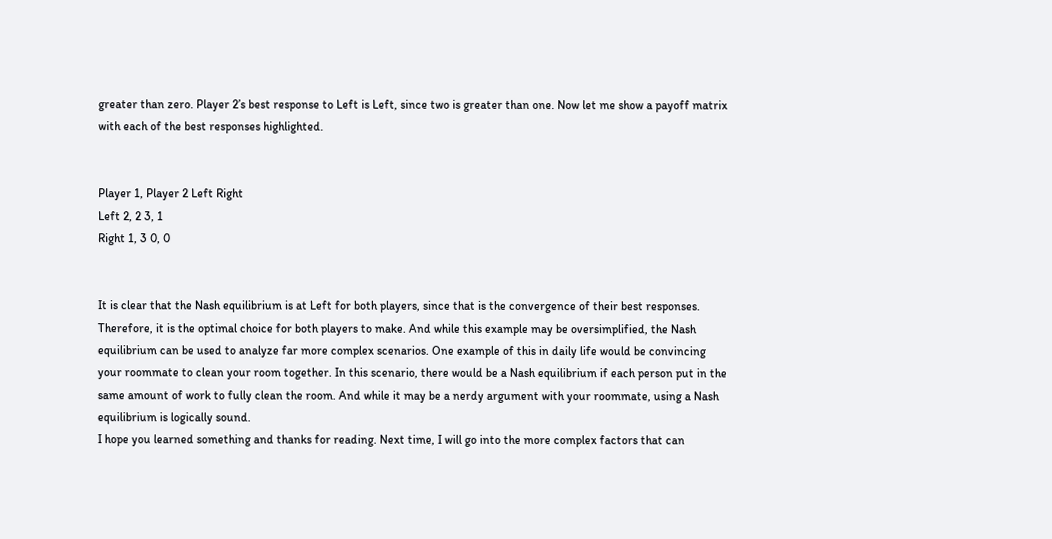greater than zero. Player 2’s best response to Left is Left, since two is greater than one. Now let me show a payoff matrix with each of the best responses highlighted.


Player 1, Player 2 Left Right
Left 2, 2 3, 1
Right 1, 3 0, 0


It is clear that the Nash equilibrium is at Left for both players, since that is the convergence of their best responses. Therefore, it is the optimal choice for both players to make. And while this example may be oversimplified, the Nash equilibrium can be used to analyze far more complex scenarios. One example of this in daily life would be convincing your roommate to clean your room together. In this scenario, there would be a Nash equilibrium if each person put in the same amount of work to fully clean the room. And while it may be a nerdy argument with your roommate, using a Nash equilibrium is logically sound.
I hope you learned something and thanks for reading. Next time, I will go into the more complex factors that can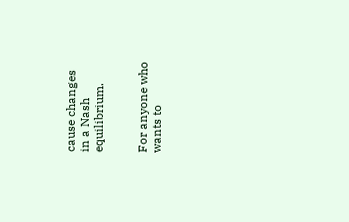cause changes in a Nash equilibrium.


For anyone who wants to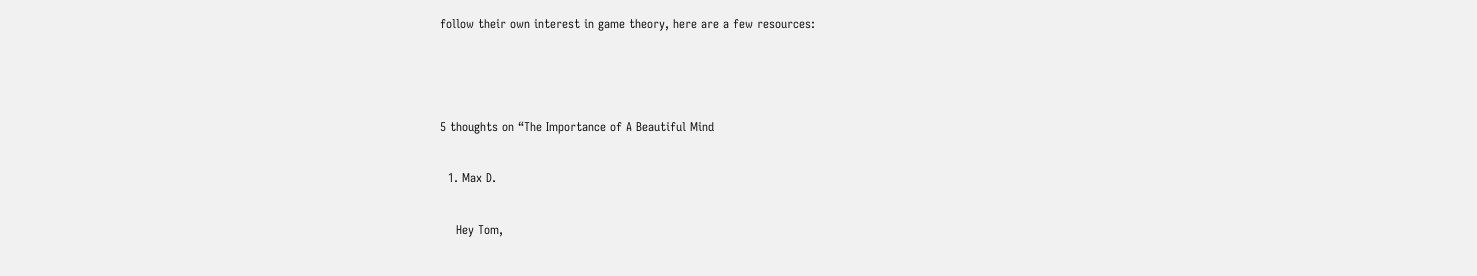follow their own interest in game theory, here are a few resources:



5 thoughts on “The Importance of A Beautiful Mind

  1. Max D.

    Hey Tom,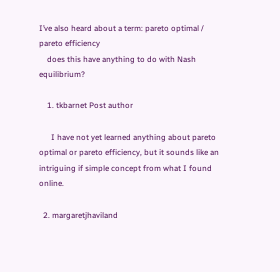I’ve also heard about a term: pareto optimal / pareto efficiency
    does this have anything to do with Nash equilibrium?

    1. tkbarnet Post author

      I have not yet learned anything about pareto optimal or pareto efficiency, but it sounds like an intriguing if simple concept from what I found online.

  2. margaretjhaviland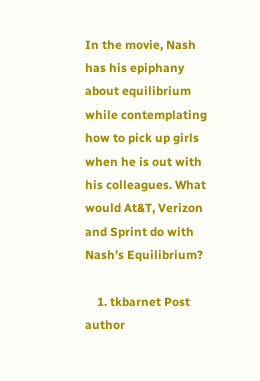In the movie, Nash has his epiphany about equilibrium while contemplating how to pick up girls when he is out with his colleagues. What would At&T, Verizon and Sprint do with Nash’s Equilibrium?

    1. tkbarnet Post author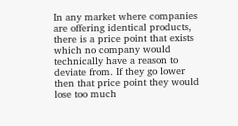In any market where companies are offering identical products, there is a price point that exists which no company would technically have a reason to deviate from. If they go lower then that price point they would lose too much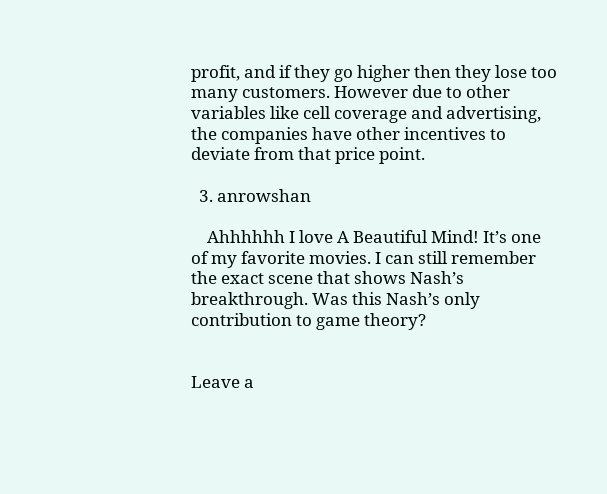profit, and if they go higher then they lose too many customers. However due to other variables like cell coverage and advertising, the companies have other incentives to deviate from that price point.

  3. anrowshan

    Ahhhhhh I love A Beautiful Mind! It’s one of my favorite movies. I can still remember the exact scene that shows Nash’s breakthrough. Was this Nash’s only contribution to game theory?


Leave a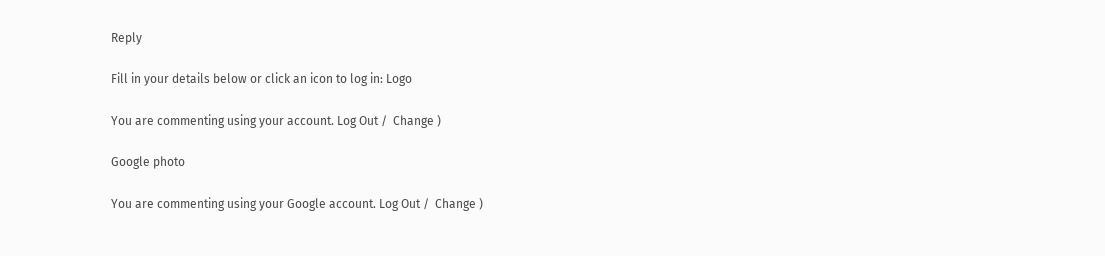Reply

Fill in your details below or click an icon to log in: Logo

You are commenting using your account. Log Out /  Change )

Google photo

You are commenting using your Google account. Log Out /  Change )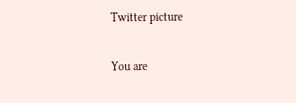Twitter picture

You are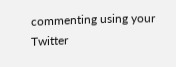commenting using your Twitter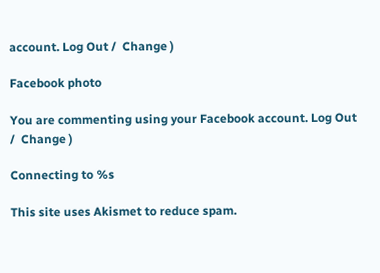account. Log Out /  Change )

Facebook photo

You are commenting using your Facebook account. Log Out /  Change )

Connecting to %s

This site uses Akismet to reduce spam.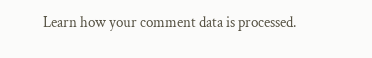Learn how your comment data is processed.